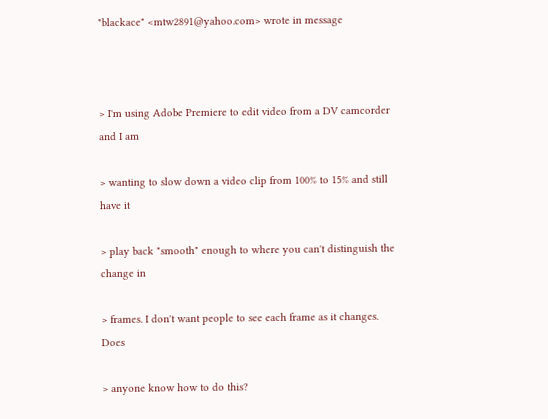"blackace" <mtw2891@yahoo.com> wrote in message



> I'm using Adobe Premiere to edit video from a DV camcorder and I am

> wanting to slow down a video clip from 100% to 15% and still have it

> play back "smooth" enough to where you can't distinguish the change in

> frames. I don't want people to see each frame as it changes. Does

> anyone know how to do this?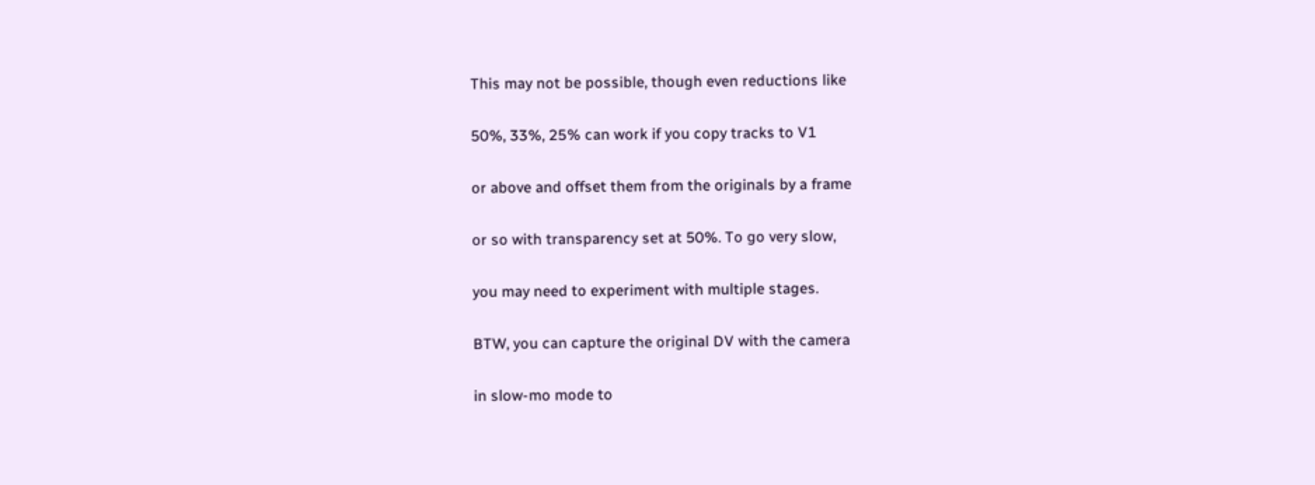This may not be possible, though even reductions like

50%, 33%, 25% can work if you copy tracks to V1

or above and offset them from the originals by a frame

or so with transparency set at 50%. To go very slow,

you may need to experiment with multiple stages.

BTW, you can capture the original DV with the camera

in slow-mo mode to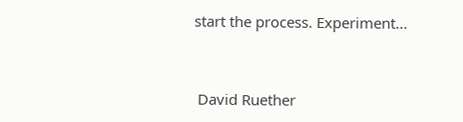start the process. Experiment...


 David Ruether